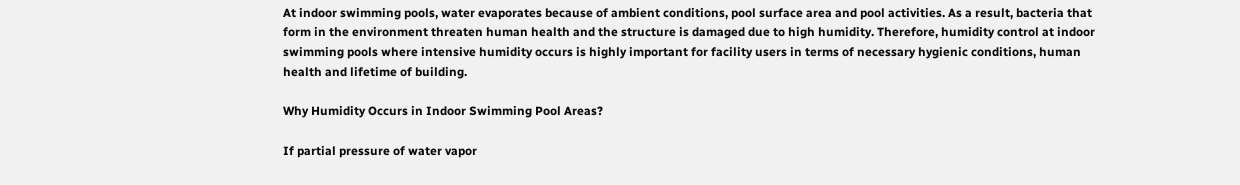At indoor swimming pools, water evaporates because of ambient conditions, pool surface area and pool activities. As a result, bacteria that form in the environment threaten human health and the structure is damaged due to high humidity. Therefore, humidity control at indoor swimming pools where intensive humidity occurs is highly important for facility users in terms of necessary hygienic conditions, human health and lifetime of building.

Why Humidity Occurs in Indoor Swimming Pool Areas?

If partial pressure of water vapor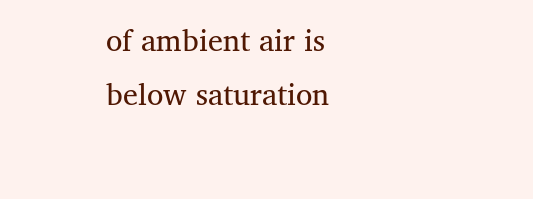of ambient air is below saturation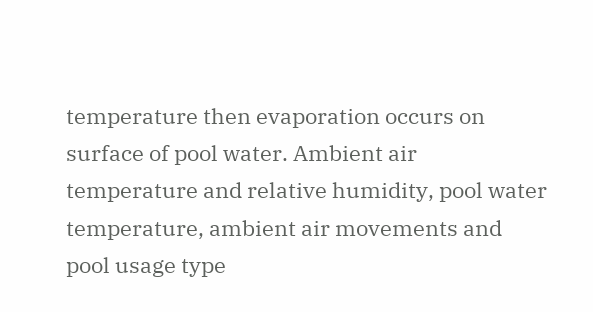temperature then evaporation occurs on surface of pool water. Ambient air temperature and relative humidity, pool water temperature, ambient air movements and pool usage type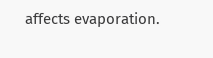affects evaporation.